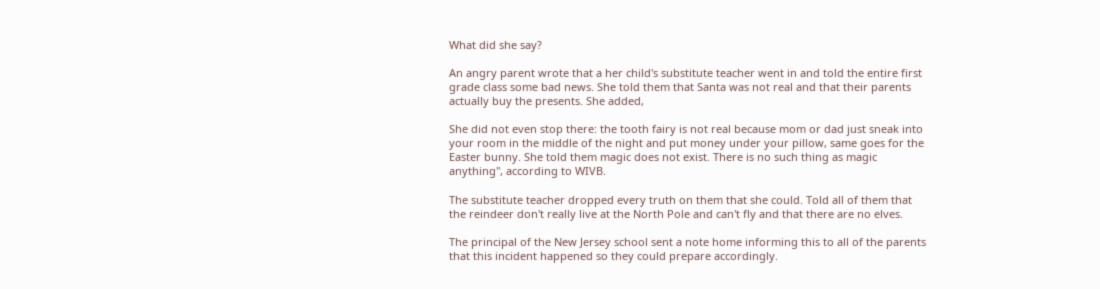What did she say?

An angry parent wrote that a her child's substitute teacher went in and told the entire first grade class some bad news. She told them that Santa was not real and that their parents actually buy the presents. She added,

She did not even stop there: the tooth fairy is not real because mom or dad just sneak into your room in the middle of the night and put money under your pillow, same goes for the Easter bunny. She told them magic does not exist. There is no such thing as magic anything", according to WIVB.

The substitute teacher dropped every truth on them that she could. Told all of them that the reindeer don't really live at the North Pole and can't fly and that there are no elves.

The principal of the New Jersey school sent a note home informing this to all of the parents that this incident happened so they could prepare accordingly.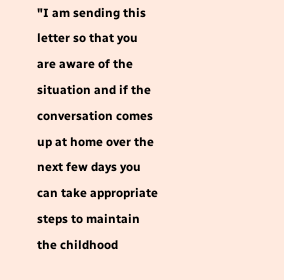"I am sending this letter so that you are aware of the situation and if the conversation comes up at home over the next few days you can take appropriate steps to maintain the childhood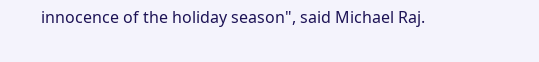innocence of the holiday season", said Michael Raj.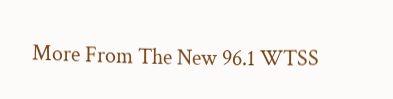More From The New 96.1 WTSS